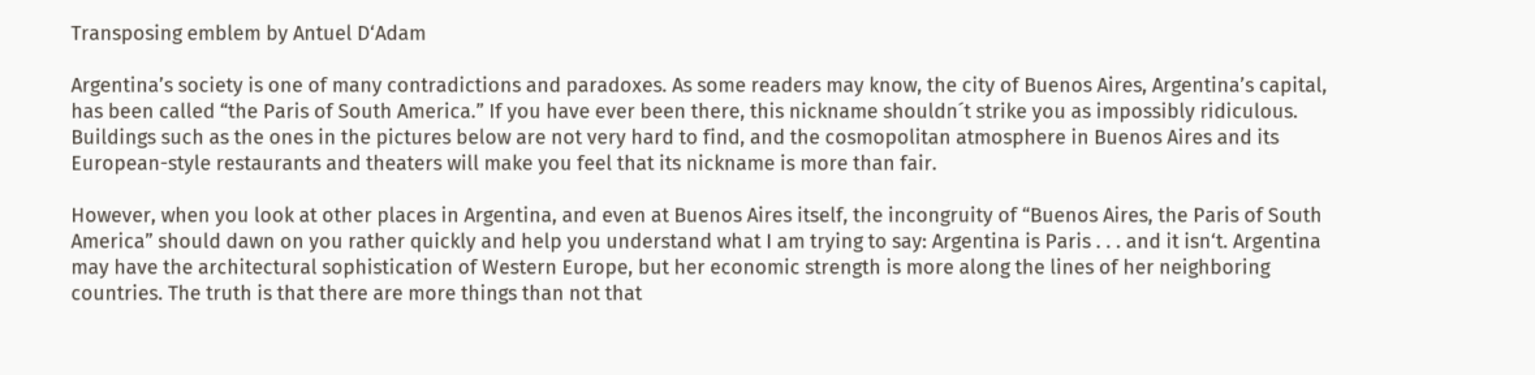Transposing emblem by Antuel D‘Adam

Argentina’s society is one of many contradictions and paradoxes. As some readers may know, the city of Buenos Aires, Argentina’s capital, has been called “the Paris of South America.” If you have ever been there, this nickname shouldn´t strike you as impossibly ridiculous. Buildings such as the ones in the pictures below are not very hard to find, and the cosmopolitan atmosphere in Buenos Aires and its European-style restaurants and theaters will make you feel that its nickname is more than fair.

However, when you look at other places in Argentina, and even at Buenos Aires itself, the incongruity of “Buenos Aires, the Paris of South America” should dawn on you rather quickly and help you understand what I am trying to say: Argentina is Paris . . . and it isn‘t. Argentina may have the architectural sophistication of Western Europe, but her economic strength is more along the lines of her neighboring countries. The truth is that there are more things than not that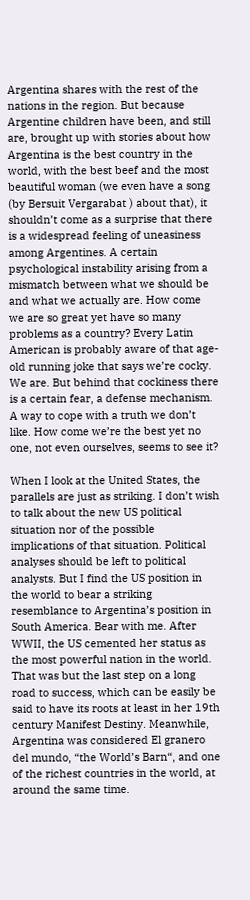Argentina shares with the rest of the nations in the region. But because Argentine children have been, and still are, brought up with stories about how Argentina is the best country in the world, with the best beef and the most beautiful woman (we even have a song (by Bersuit Vergarabat ) about that), it shouldn’t come as a surprise that there is a widespread feeling of uneasiness among Argentines. A certain psychological instability arising from a mismatch between what we should be and what we actually are. How come we are so great yet have so many problems as a country? Every Latin American is probably aware of that age-old running joke that says we’re cocky. We are. But behind that cockiness there is a certain fear, a defense mechanism. A way to cope with a truth we don’t like. How come we’re the best yet no one, not even ourselves, seems to see it?

When I look at the United States, the parallels are just as striking. I don’t wish to talk about the new US political situation nor of the possible implications of that situation. Political analyses should be left to political analysts. But I find the US position in the world to bear a striking resemblance to Argentina’s position in South America. Bear with me. After WWII, the US cemented her status as the most powerful nation in the world. That was but the last step on a long road to success, which can be easily be said to have its roots at least in her 19th century Manifest Destiny. Meanwhile, Argentina was considered El granero del mundo, “the World’s Barn“, and one of the richest countries in the world, at around the same time.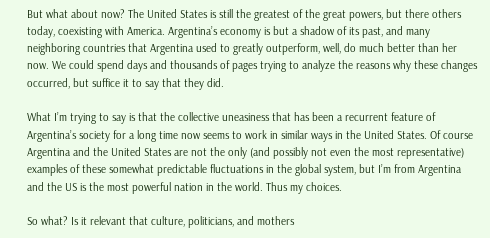But what about now? The United States is still the greatest of the great powers, but there others today, coexisting with America. Argentina’s economy is but a shadow of its past, and many neighboring countries that Argentina used to greatly outperform, well, do much better than her now. We could spend days and thousands of pages trying to analyze the reasons why these changes occurred, but suffice it to say that they did.

What I’m trying to say is that the collective uneasiness that has been a recurrent feature of Argentina’s society for a long time now seems to work in similar ways in the United States. Of course Argentina and the United States are not the only (and possibly not even the most representative) examples of these somewhat predictable fluctuations in the global system, but I’m from Argentina and the US is the most powerful nation in the world. Thus my choices.

So what? Is it relevant that culture, politicians, and mothers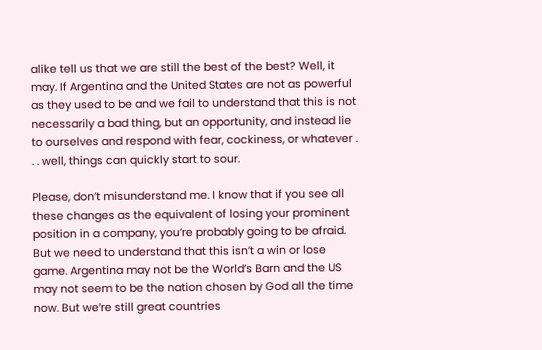alike tell us that we are still the best of the best? Well, it may. If Argentina and the United States are not as powerful as they used to be and we fail to understand that this is not necessarily a bad thing, but an opportunity, and instead lie to ourselves and respond with fear, cockiness, or whatever . . . well, things can quickly start to sour.

Please, don’t misunderstand me. I know that if you see all these changes as the equivalent of losing your prominent position in a company, you’re probably going to be afraid. But we need to understand that this isn’t a win or lose game. Argentina may not be the World’s Barn and the US may not seem to be the nation chosen by God all the time now. But we’re still great countries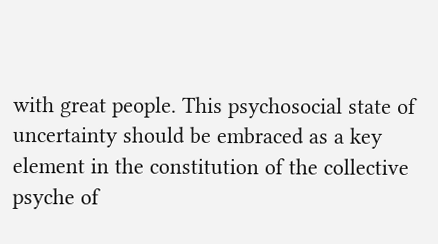with great people. This psychosocial state of uncertainty should be embraced as a key element in the constitution of the collective psyche of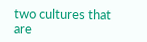two cultures that are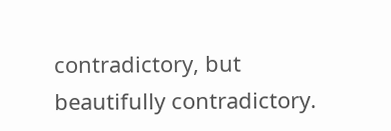contradictory, but beautifully contradictory.